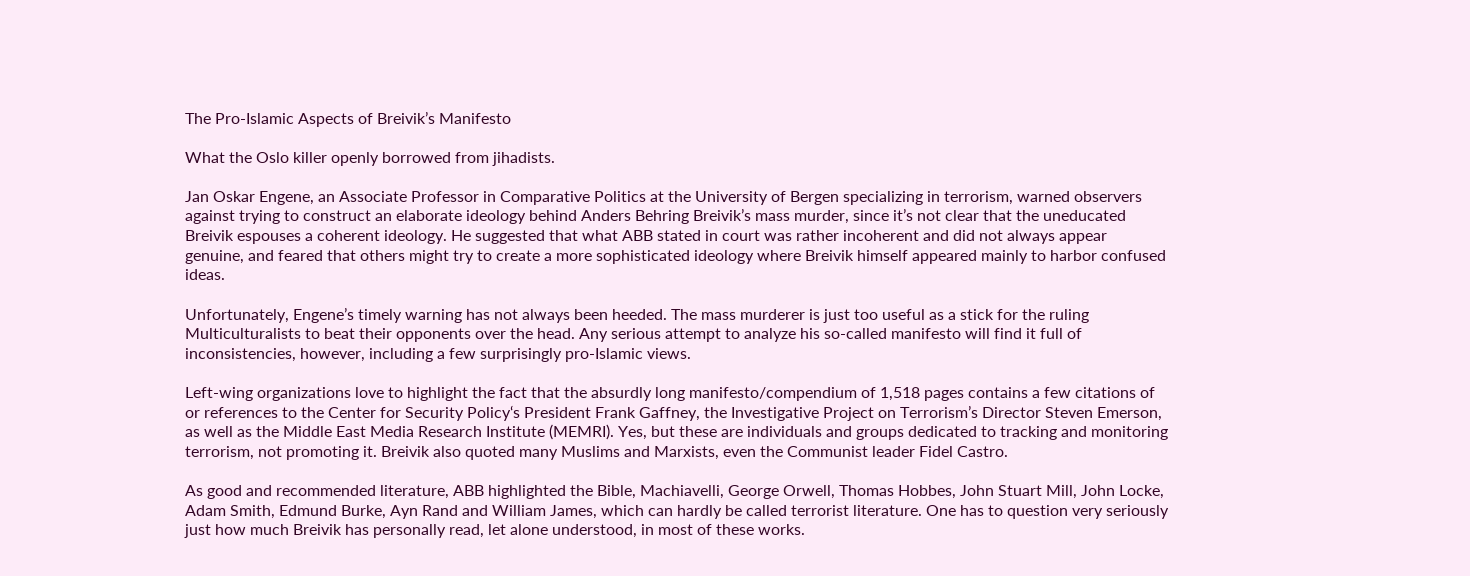The Pro-Islamic Aspects of Breivik’s Manifesto

What the Oslo killer openly borrowed from jihadists.

Jan Oskar Engene, an Associate Professor in Comparative Politics at the University of Bergen specializing in terrorism, warned observers against trying to construct an elaborate ideology behind Anders Behring Breivik’s mass murder, since it’s not clear that the uneducated Breivik espouses a coherent ideology. He suggested that what ABB stated in court was rather incoherent and did not always appear genuine, and feared that others might try to create a more sophisticated ideology where Breivik himself appeared mainly to harbor confused ideas.

Unfortunately, Engene’s timely warning has not always been heeded. The mass murderer is just too useful as a stick for the ruling Multiculturalists to beat their opponents over the head. Any serious attempt to analyze his so-called manifesto will find it full of inconsistencies, however, including a few surprisingly pro-Islamic views.

Left-wing organizations love to highlight the fact that the absurdly long manifesto/compendium of 1,518 pages contains a few citations of or references to the Center for Security Policy‘s President Frank Gaffney, the Investigative Project on Terrorism’s Director Steven Emerson, as well as the Middle East Media Research Institute (MEMRI). Yes, but these are individuals and groups dedicated to tracking and monitoring terrorism, not promoting it. Breivik also quoted many Muslims and Marxists, even the Communist leader Fidel Castro.

As good and recommended literature, ABB highlighted the Bible, Machiavelli, George Orwell, Thomas Hobbes, John Stuart Mill, John Locke, Adam Smith, Edmund Burke, Ayn Rand and William James, which can hardly be called terrorist literature. One has to question very seriously just how much Breivik has personally read, let alone understood, in most of these works.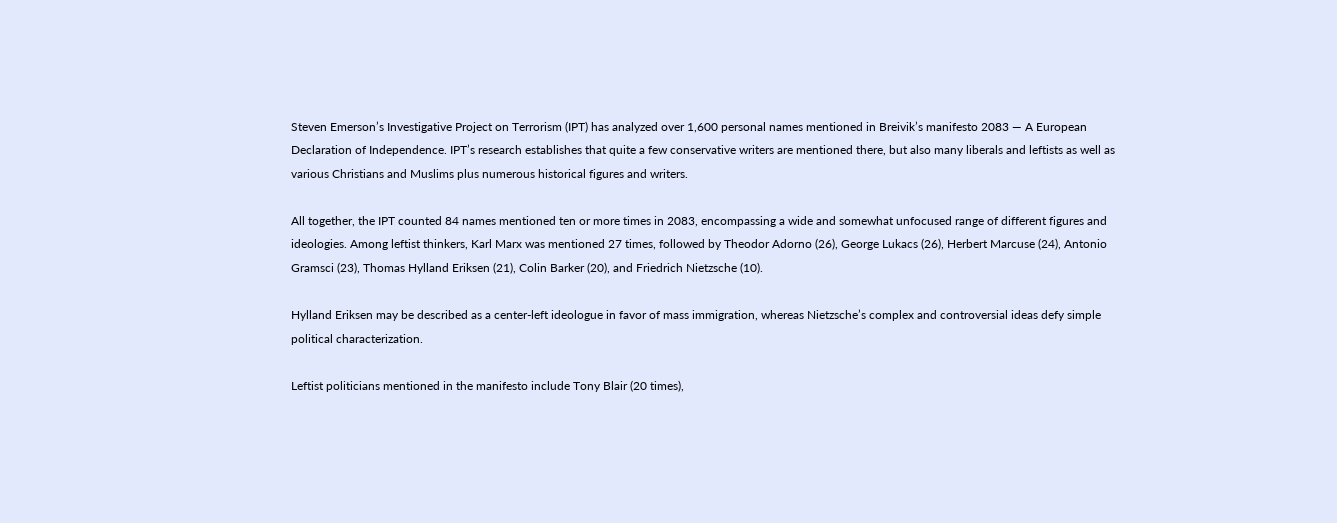Steven Emerson’s Investigative Project on Terrorism (IPT) has analyzed over 1,600 personal names mentioned in Breivik’s manifesto 2083 — A European Declaration of Independence. IPT’s research establishes that quite a few conservative writers are mentioned there, but also many liberals and leftists as well as various Christians and Muslims plus numerous historical figures and writers.

All together, the IPT counted 84 names mentioned ten or more times in 2083, encompassing a wide and somewhat unfocused range of different figures and ideologies. Among leftist thinkers, Karl Marx was mentioned 27 times, followed by Theodor Adorno (26), George Lukacs (26), Herbert Marcuse (24), Antonio Gramsci (23), Thomas Hylland Eriksen (21), Colin Barker (20), and Friedrich Nietzsche (10).

Hylland Eriksen may be described as a center-left ideologue in favor of mass immigration, whereas Nietzsche’s complex and controversial ideas defy simple political characterization.

Leftist politicians mentioned in the manifesto include Tony Blair (20 times),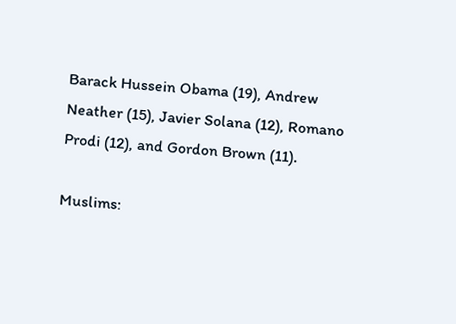Barack Hussein Obama (19), Andrew Neather (15), Javier Solana (12), Romano Prodi (12), and Gordon Brown (11).

Muslims: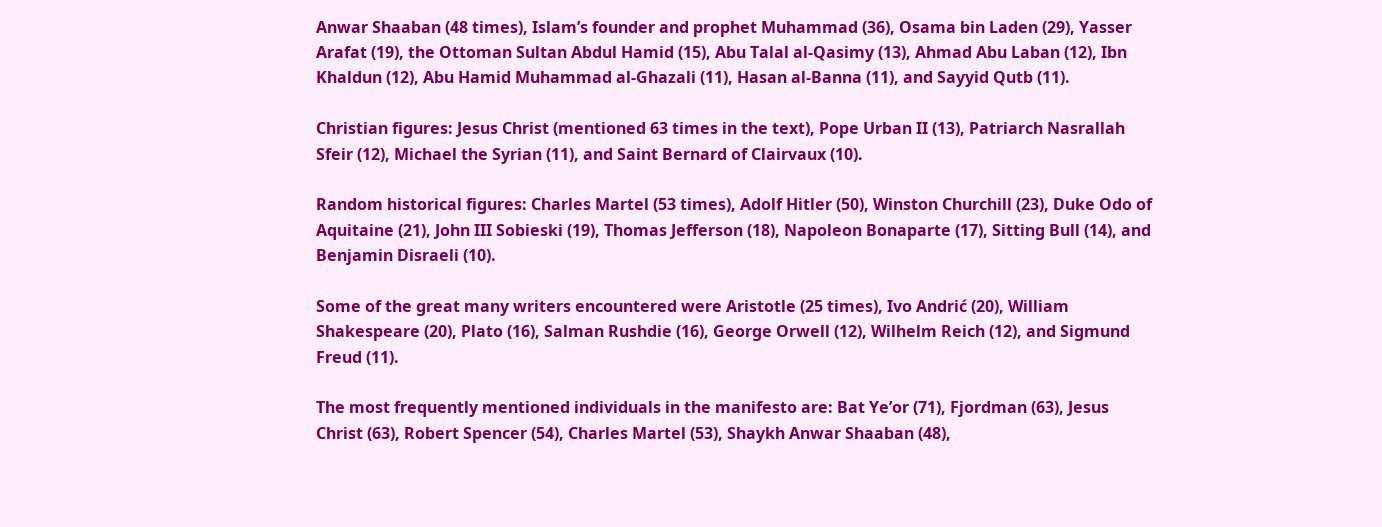Anwar Shaaban (48 times), Islam’s founder and prophet Muhammad (36), Osama bin Laden (29), Yasser Arafat (19), the Ottoman Sultan Abdul Hamid (15), Abu Talal al-Qasimy (13), Ahmad Abu Laban (12), Ibn Khaldun (12), Abu Hamid Muhammad al-Ghazali (11), Hasan al-Banna (11), and Sayyid Qutb (11).

Christian figures: Jesus Christ (mentioned 63 times in the text), Pope Urban II (13), Patriarch Nasrallah Sfeir (12), Michael the Syrian (11), and Saint Bernard of Clairvaux (10).

Random historical figures: Charles Martel (53 times), Adolf Hitler (50), Winston Churchill (23), Duke Odo of Aquitaine (21), John III Sobieski (19), Thomas Jefferson (18), Napoleon Bonaparte (17), Sitting Bull (14), and Benjamin Disraeli (10).

Some of the great many writers encountered were Aristotle (25 times), Ivo Andrić (20), William Shakespeare (20), Plato (16), Salman Rushdie (16), George Orwell (12), Wilhelm Reich (12), and Sigmund Freud (11).

The most frequently mentioned individuals in the manifesto are: Bat Ye’or (71), Fjordman (63), Jesus Christ (63), Robert Spencer (54), Charles Martel (53), Shaykh Anwar Shaaban (48),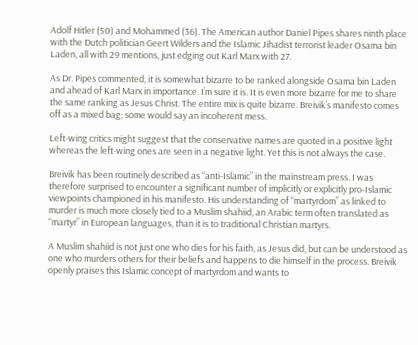Adolf Hitler (50) and Mohammed (36). The American author Daniel Pipes shares ninth place with the Dutch politician Geert Wilders and the Islamic Jihadist terrorist leader Osama bin Laden, all with 29 mentions, just edging out Karl Marx with 27.

As Dr. Pipes commented, it is somewhat bizarre to be ranked alongside Osama bin Laden and ahead of Karl Marx in importance. I’m sure it is. It is even more bizarre for me to share the same ranking as Jesus Christ. The entire mix is quite bizarre. Breivik’s manifesto comes off as a mixed bag; some would say an incoherent mess.

Left-wing critics might suggest that the conservative names are quoted in a positive light whereas the left-wing ones are seen in a negative light. Yet this is not always the case.

Breivik has been routinely described as “anti-Islamic” in the mainstream press. I was therefore surprised to encounter a significant number of implicitly or explicitly pro-Islamic viewpoints championed in his manifesto. His understanding of “martyrdom” as linked to murder is much more closely tied to a Muslim shahiid, an Arabic term often translated as “martyr” in European languages, than it is to traditional Christian martyrs.

A Muslim shahiid is not just one who dies for his faith, as Jesus did, but can be understood as one who murders others for their beliefs and happens to die himself in the process. Breivik openly praises this Islamic concept of martyrdom and wants to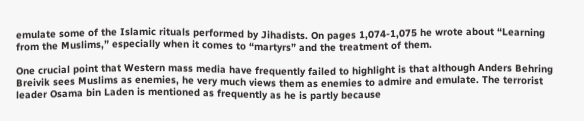emulate some of the Islamic rituals performed by Jihadists. On pages 1,074-1,075 he wrote about “Learning from the Muslims,” especially when it comes to “martyrs” and the treatment of them.

One crucial point that Western mass media have frequently failed to highlight is that although Anders Behring Breivik sees Muslims as enemies, he very much views them as enemies to admire and emulate. The terrorist leader Osama bin Laden is mentioned as frequently as he is partly because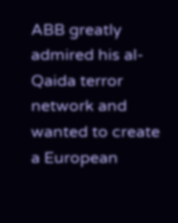ABB greatly admired his al-Qaida terror network and wanted to create a European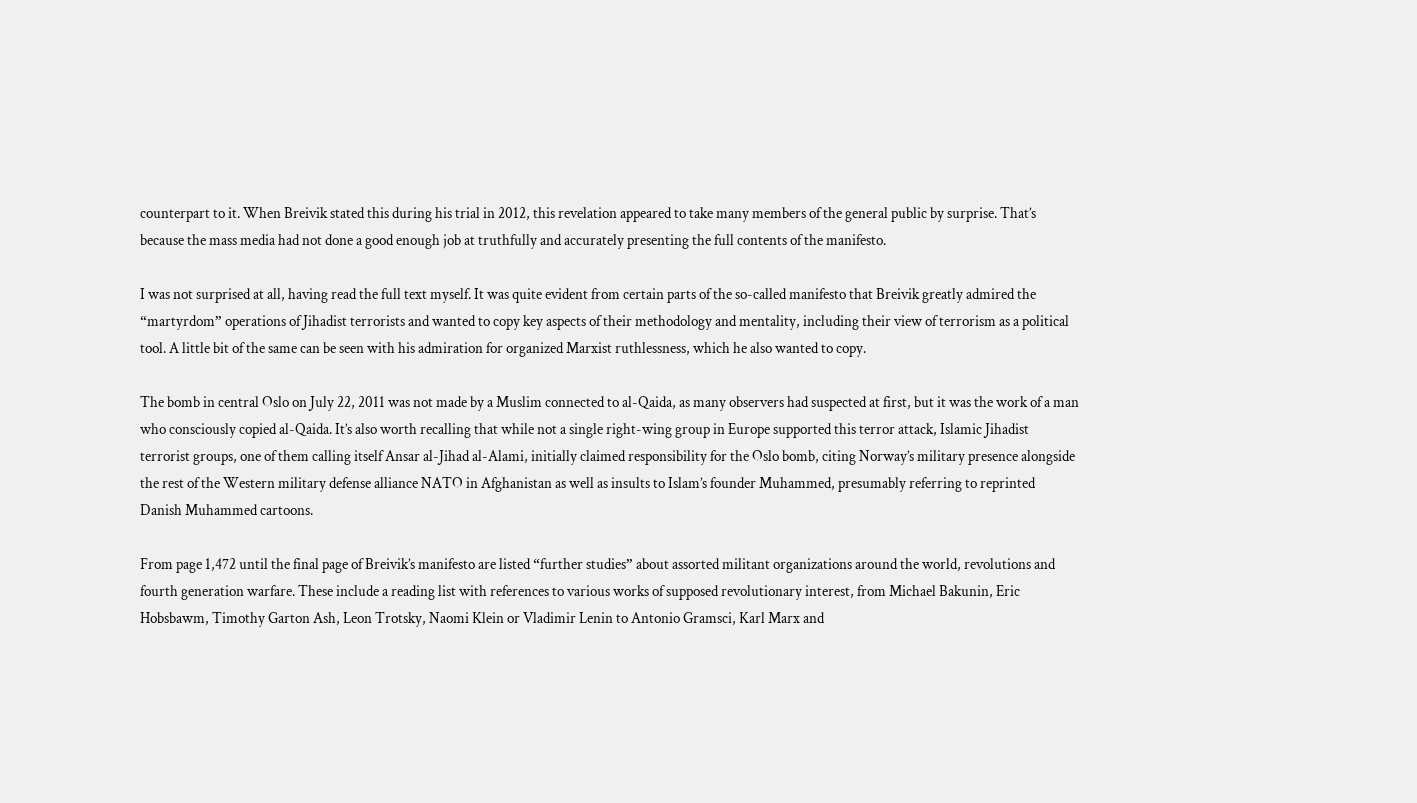counterpart to it. When Breivik stated this during his trial in 2012, this revelation appeared to take many members of the general public by surprise. That’s because the mass media had not done a good enough job at truthfully and accurately presenting the full contents of the manifesto.

I was not surprised at all, having read the full text myself. It was quite evident from certain parts of the so-called manifesto that Breivik greatly admired the “martyrdom” operations of Jihadist terrorists and wanted to copy key aspects of their methodology and mentality, including their view of terrorism as a political tool. A little bit of the same can be seen with his admiration for organized Marxist ruthlessness, which he also wanted to copy.

The bomb in central Oslo on July 22, 2011 was not made by a Muslim connected to al-Qaida, as many observers had suspected at first, but it was the work of a man who consciously copied al-Qaida. It’s also worth recalling that while not a single right-wing group in Europe supported this terror attack, Islamic Jihadist terrorist groups, one of them calling itself Ansar al-Jihad al-Alami, initially claimed responsibility for the Oslo bomb, citing Norway’s military presence alongside the rest of the Western military defense alliance NATO in Afghanistan as well as insults to Islam’s founder Muhammed, presumably referring to reprinted Danish Muhammed cartoons.

From page 1,472 until the final page of Breivik’s manifesto are listed “further studies” about assorted militant organizations around the world, revolutions and fourth generation warfare. These include a reading list with references to various works of supposed revolutionary interest, from Michael Bakunin, Eric Hobsbawm, Timothy Garton Ash, Leon Trotsky, Naomi Klein or Vladimir Lenin to Antonio Gramsci, Karl Marx and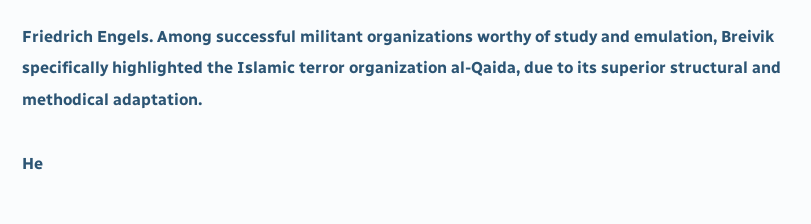Friedrich Engels. Among successful militant organizations worthy of study and emulation, Breivik specifically highlighted the Islamic terror organization al-Qaida, due to its superior structural and methodical adaptation.

He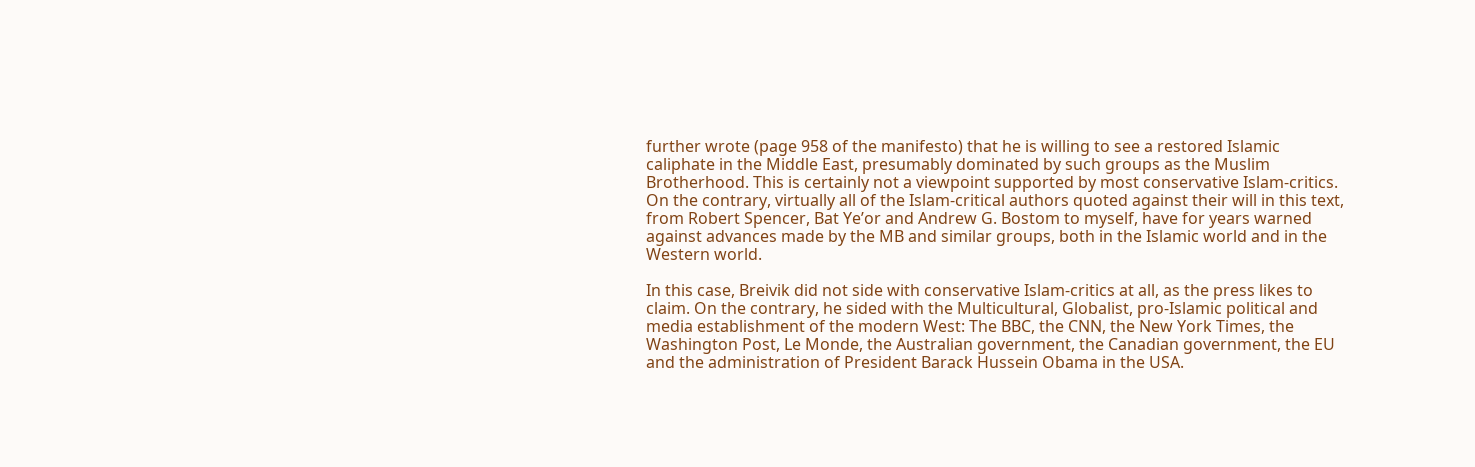further wrote (page 958 of the manifesto) that he is willing to see a restored Islamic caliphate in the Middle East, presumably dominated by such groups as the Muslim Brotherhood. This is certainly not a viewpoint supported by most conservative Islam-critics. On the contrary, virtually all of the Islam-critical authors quoted against their will in this text, from Robert Spencer, Bat Ye’or and Andrew G. Bostom to myself, have for years warned against advances made by the MB and similar groups, both in the Islamic world and in the Western world.

In this case, Breivik did not side with conservative Islam-critics at all, as the press likes to claim. On the contrary, he sided with the Multicultural, Globalist, pro-Islamic political and media establishment of the modern West: The BBC, the CNN, the New York Times, the Washington Post, Le Monde, the Australian government, the Canadian government, the EU and the administration of President Barack Hussein Obama in the USA.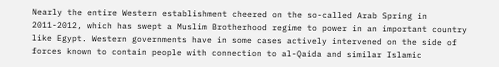Nearly the entire Western establishment cheered on the so-called Arab Spring in 2011-2012, which has swept a Muslim Brotherhood regime to power in an important country like Egypt. Western governments have in some cases actively intervened on the side of forces known to contain people with connection to al-Qaida and similar Islamic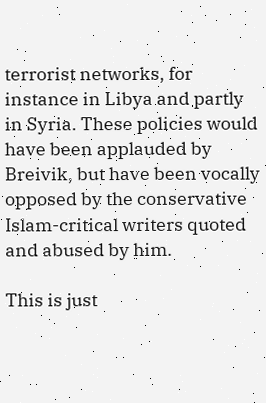terrorist networks, for instance in Libya and partly in Syria. These policies would have been applauded by Breivik, but have been vocally opposed by the conservative Islam-critical writers quoted and abused by him.

This is just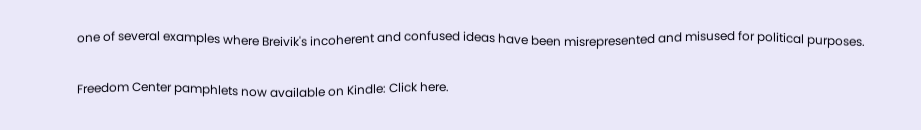one of several examples where Breivik's incoherent and confused ideas have been misrepresented and misused for political purposes.

Freedom Center pamphlets now available on Kindle: Click here.